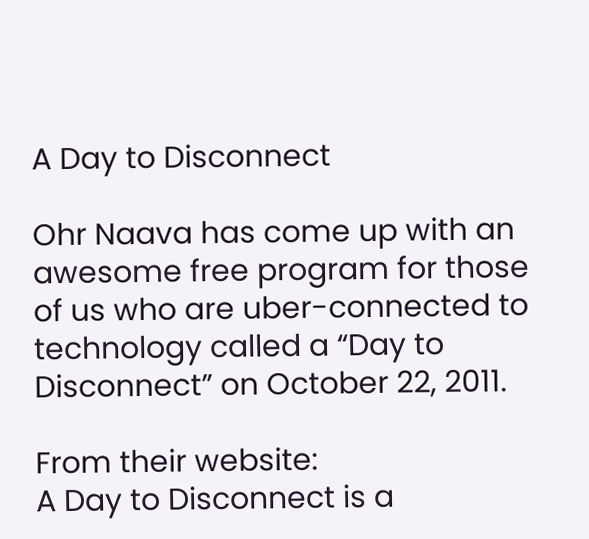A Day to Disconnect

Ohr Naava has come up with an awesome free program for those of us who are uber-connected to technology called a “Day to Disconnect” on October 22, 2011.

From their website:
A Day to Disconnect is a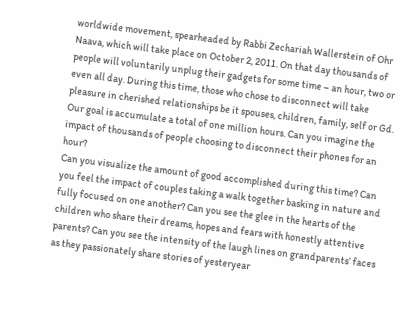worldwide movement, spearheaded by Rabbi Zechariah Wallerstein of Ohr Naava, which will take place on October 2, 2011. On that day thousands of people will voluntarily unplug their gadgets for some time – an hour, two or even all day. During this time, those who chose to disconnect will take pleasure in cherished relationships be it spouses, children, family, self or Gd.
Our goal is accumulate a total of one million hours. Can you imagine the impact of thousands of people choosing to disconnect their phones for an hour?
Can you visualize the amount of good accomplished during this time? Can you feel the impact of couples taking a walk together basking in nature and fully focused on one another? Can you see the glee in the hearts of the children who share their dreams, hopes and fears with honestly attentive parents? Can you see the intensity of the laugh lines on grandparents’ faces as they passionately share stories of yesteryear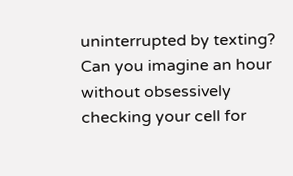uninterrupted by texting? Can you imagine an hour without obsessively checking your cell for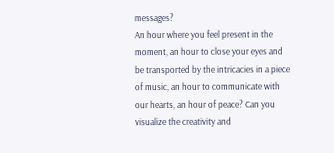messages?
An hour where you feel present in the moment, an hour to close your eyes and be transported by the intricacies in a piece of music, an hour to communicate with our hearts, an hour of peace? Can you visualize the creativity and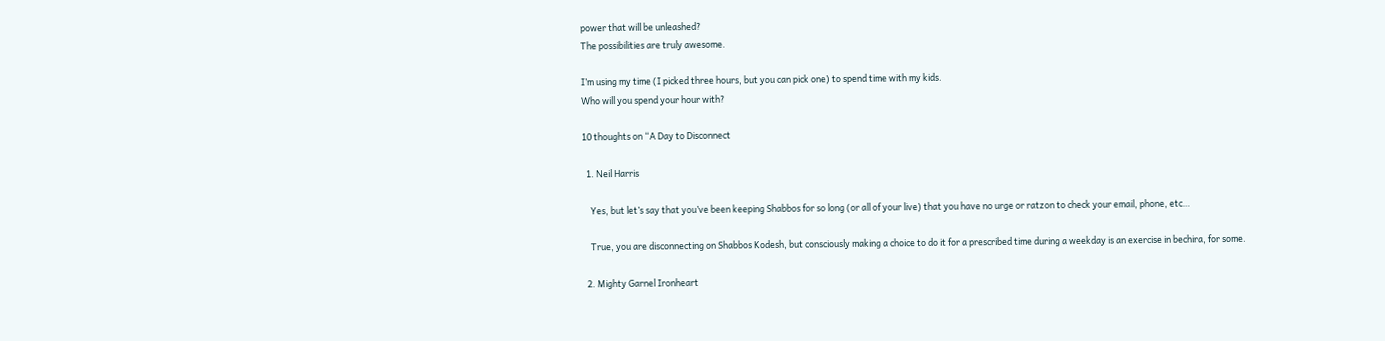power that will be unleashed?
The possibilities are truly awesome.

I’m using my time (I picked three hours, but you can pick one) to spend time with my kids.
Who will you spend your hour with?

10 thoughts on “A Day to Disconnect

  1. Neil Harris

    Yes, but let’s say that you’ve been keeping Shabbos for so long (or all of your live) that you have no urge or ratzon to check your email, phone, etc…

    True, you are disconnecting on Shabbos Kodesh, but consciously making a choice to do it for a prescribed time during a weekday is an exercise in bechira, for some.

  2. Mighty Garnel Ironheart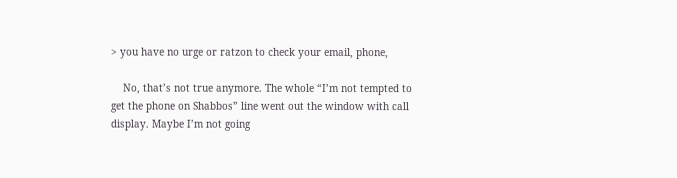> you have no urge or ratzon to check your email, phone,

    No, that’s not true anymore. The whole “I’m not tempted to get the phone on Shabbos” line went out the window with call display. Maybe I’m not going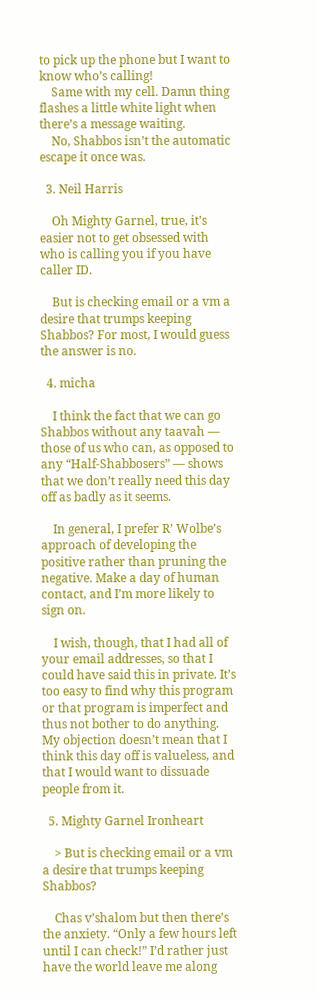to pick up the phone but I want to know who’s calling!
    Same with my cell. Damn thing flashes a little white light when there’s a message waiting.
    No, Shabbos isn’t the automatic escape it once was.

  3. Neil Harris

    Oh Mighty Garnel, true, it’s easier not to get obsessed with who is calling you if you have caller ID.

    But is checking email or a vm a desire that trumps keeping Shabbos? For most, I would guess the answer is no.

  4. micha

    I think the fact that we can go Shabbos without any taavah — those of us who can, as opposed to any “Half-Shabbosers” — shows that we don’t really need this day off as badly as it seems.

    In general, I prefer R’ Wolbe’s approach of developing the positive rather than pruning the negative. Make a day of human contact, and I’m more likely to sign on.

    I wish, though, that I had all of your email addresses, so that I could have said this in private. It’s too easy to find why this program or that program is imperfect and thus not bother to do anything. My objection doesn’t mean that I think this day off is valueless, and that I would want to dissuade people from it.

  5. Mighty Garnel Ironheart

    > But is checking email or a vm a desire that trumps keeping Shabbos?

    Chas v’shalom but then there’s the anxiety. “Only a few hours left until I can check!” I’d rather just have the world leave me along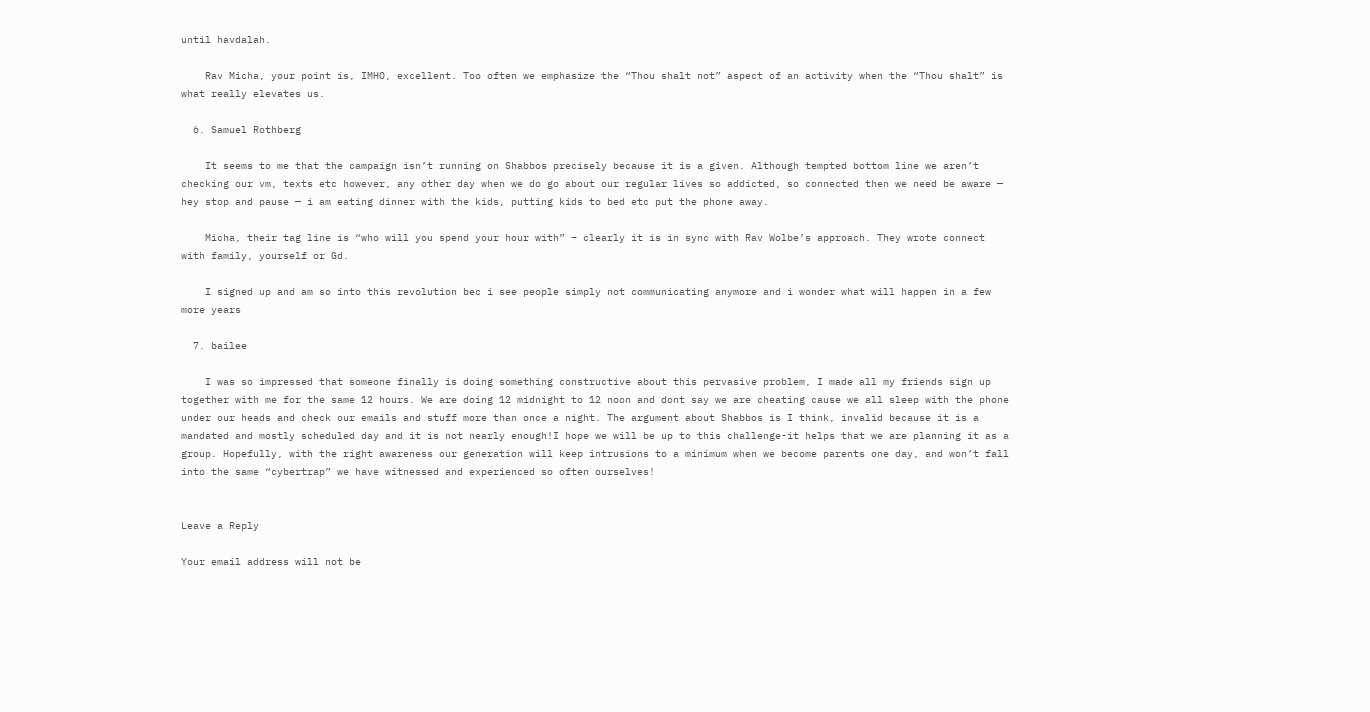until havdalah.

    Rav Micha, your point is, IMHO, excellent. Too often we emphasize the “Thou shalt not” aspect of an activity when the “Thou shalt” is what really elevates us.

  6. Samuel Rothberg

    It seems to me that the campaign isn’t running on Shabbos precisely because it is a given. Although tempted bottom line we aren’t checking our vm, texts etc however, any other day when we do go about our regular lives so addicted, so connected then we need be aware — hey stop and pause — i am eating dinner with the kids, putting kids to bed etc put the phone away.

    Micha, their tag line is “who will you spend your hour with” – clearly it is in sync with Rav Wolbe’s approach. They wrote connect with family, yourself or Gd.

    I signed up and am so into this revolution bec i see people simply not communicating anymore and i wonder what will happen in a few more years

  7. bailee

    I was so impressed that someone finally is doing something constructive about this pervasive problem, I made all my friends sign up together with me for the same 12 hours. We are doing 12 midnight to 12 noon and dont say we are cheating cause we all sleep with the phone under our heads and check our emails and stuff more than once a night. The argument about Shabbos is I think, invalid because it is a mandated and mostly scheduled day and it is not nearly enough!I hope we will be up to this challenge-it helps that we are planning it as a group. Hopefully, with the right awareness our generation will keep intrusions to a minimum when we become parents one day, and won’t fall into the same “cybertrap” we have witnessed and experienced so often ourselves!


Leave a Reply

Your email address will not be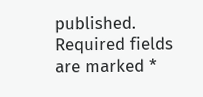published. Required fields are marked *